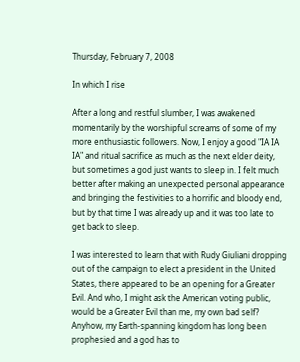Thursday, February 7, 2008

In which I rise

After a long and restful slumber, I was awakened momentarily by the worshipful screams of some of my more enthusiastic followers. Now, I enjoy a good "IA IA IA" and ritual sacrifice as much as the next elder deity, but sometimes a god just wants to sleep in. I felt much better after making an unexpected personal appearance and bringing the festivities to a horrific and bloody end, but by that time I was already up and it was too late to get back to sleep.

I was interested to learn that with Rudy Giuliani dropping out of the campaign to elect a president in the United States, there appeared to be an opening for a Greater Evil. And who, I might ask the American voting public, would be a Greater Evil than me, my own bad self? Anyhow, my Earth-spanning kingdom has long been prophesied and a god has to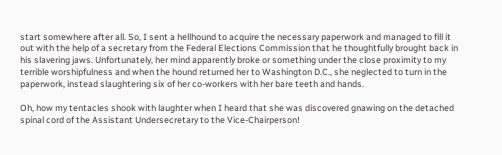start somewhere after all. So, I sent a hellhound to acquire the necessary paperwork and managed to fill it out with the help of a secretary from the Federal Elections Commission that he thoughtfully brought back in his slavering jaws. Unfortunately, her mind apparently broke or something under the close proximity to my terrible worshipfulness and when the hound returned her to Washington D.C., she neglected to turn in the paperwork, instead slaughtering six of her co-workers with her bare teeth and hands.

Oh, how my tentacles shook with laughter when I heard that she was discovered gnawing on the detached spinal cord of the Assistant Undersecretary to the Vice-Chairperson!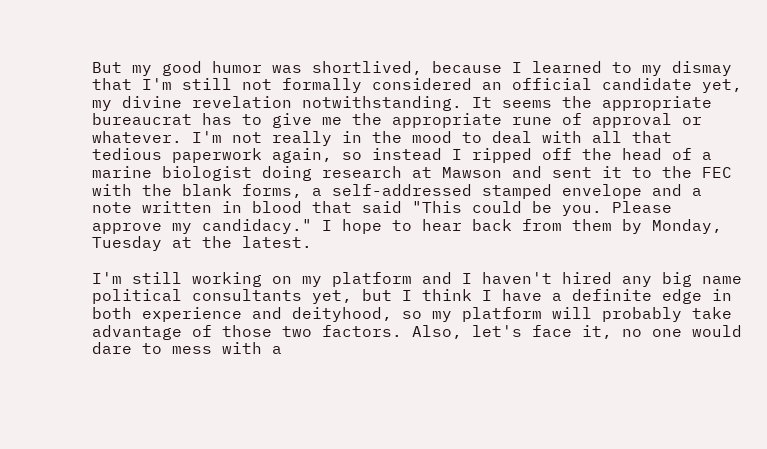But my good humor was shortlived, because I learned to my dismay that I'm still not formally considered an official candidate yet, my divine revelation notwithstanding. It seems the appropriate bureaucrat has to give me the appropriate rune of approval or whatever. I'm not really in the mood to deal with all that tedious paperwork again, so instead I ripped off the head of a marine biologist doing research at Mawson and sent it to the FEC with the blank forms, a self-addressed stamped envelope and a note written in blood that said "This could be you. Please approve my candidacy." I hope to hear back from them by Monday, Tuesday at the latest.

I'm still working on my platform and I haven't hired any big name political consultants yet, but I think I have a definite edge in both experience and deityhood, so my platform will probably take advantage of those two factors. Also, let's face it, no one would dare to mess with a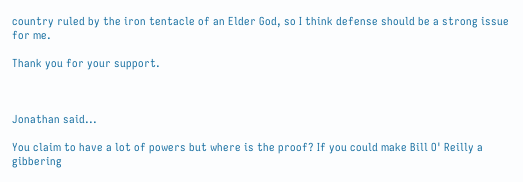country ruled by the iron tentacle of an Elder God, so I think defense should be a strong issue for me.

Thank you for your support.



Jonathan said...

You claim to have a lot of powers but where is the proof? If you could make Bill O' Reilly a gibbering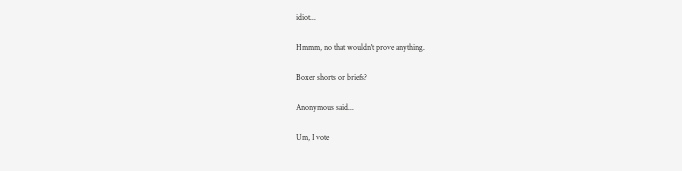idiot...

Hmmm, no that wouldn't prove anything.

Boxer shorts or briefs?

Anonymous said...

Um, I vote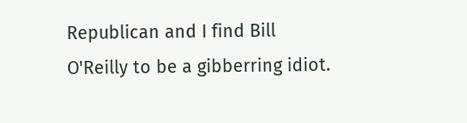Republican and I find Bill O'Reilly to be a gibberring idiot.